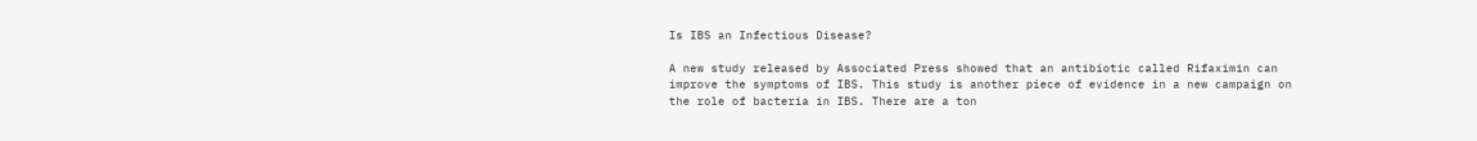Is IBS an Infectious Disease?

A new study released by Associated Press showed that an antibiotic called Rifaximin can improve the symptoms of IBS. This study is another piece of evidence in a new campaign on the role of bacteria in IBS. There are a ton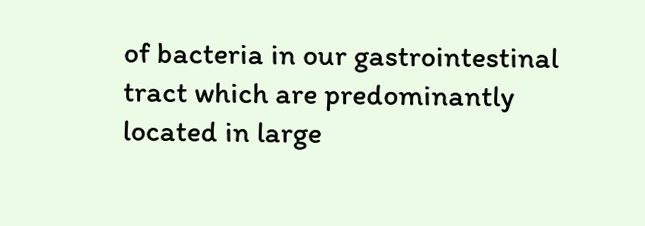of bacteria in our gastrointestinal tract which are predominantly located in large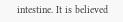intestine. It is believed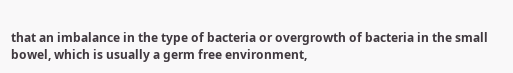that an imbalance in the type of bacteria or overgrowth of bacteria in the small bowel, which is usually a germ free environment,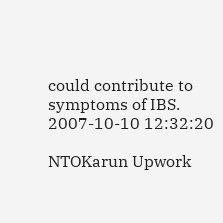could contribute to symptoms of IBS.
2007-10-10 12:32:20

NTOKarun Upwork